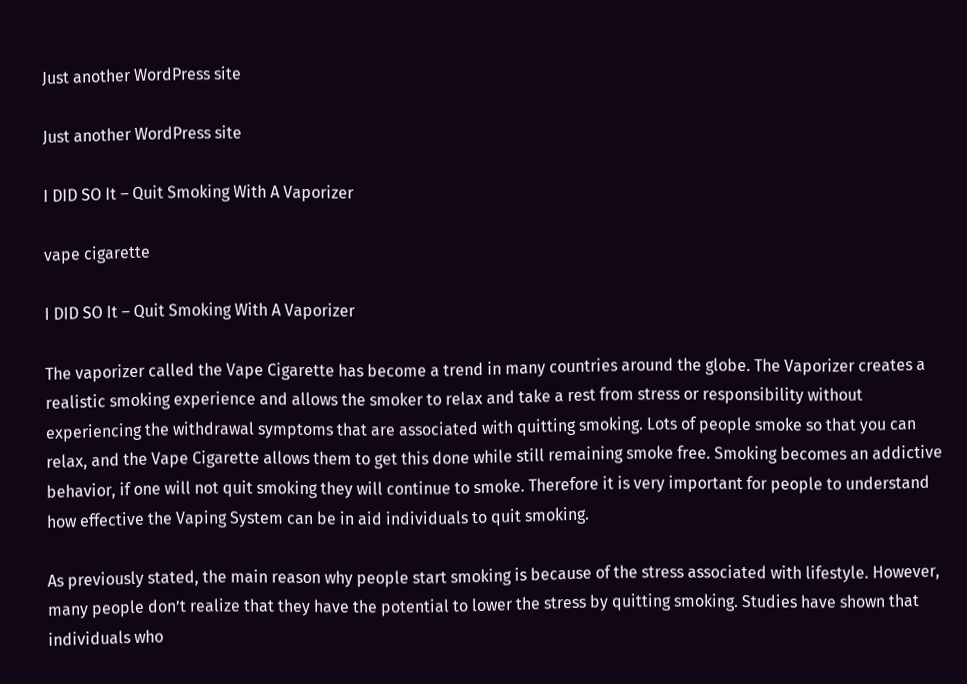Just another WordPress site

Just another WordPress site

I DID SO It – Quit Smoking With A Vaporizer

vape cigarette

I DID SO It – Quit Smoking With A Vaporizer

The vaporizer called the Vape Cigarette has become a trend in many countries around the globe. The Vaporizer creates a realistic smoking experience and allows the smoker to relax and take a rest from stress or responsibility without experiencing the withdrawal symptoms that are associated with quitting smoking. Lots of people smoke so that you can relax, and the Vape Cigarette allows them to get this done while still remaining smoke free. Smoking becomes an addictive behavior, if one will not quit smoking they will continue to smoke. Therefore it is very important for people to understand how effective the Vaping System can be in aid individuals to quit smoking.

As previously stated, the main reason why people start smoking is because of the stress associated with lifestyle. However, many people don’t realize that they have the potential to lower the stress by quitting smoking. Studies have shown that individuals who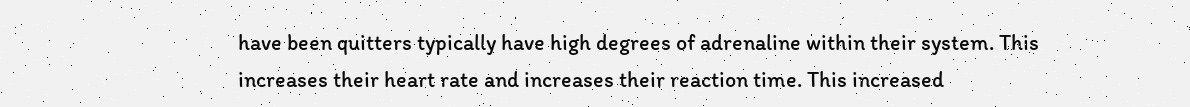have been quitters typically have high degrees of adrenaline within their system. This increases their heart rate and increases their reaction time. This increased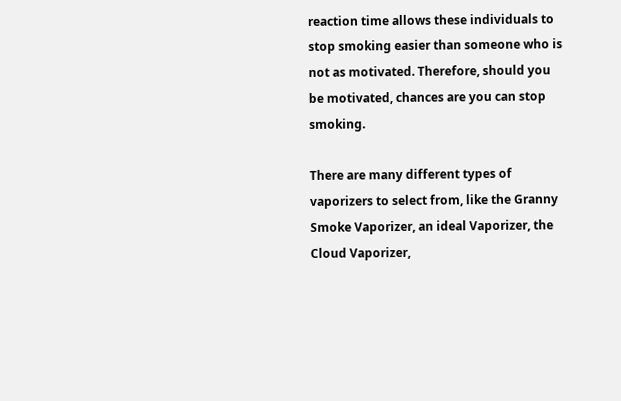reaction time allows these individuals to stop smoking easier than someone who is not as motivated. Therefore, should you be motivated, chances are you can stop smoking.

There are many different types of vaporizers to select from, like the Granny Smoke Vaporizer, an ideal Vaporizer, the Cloud Vaporizer,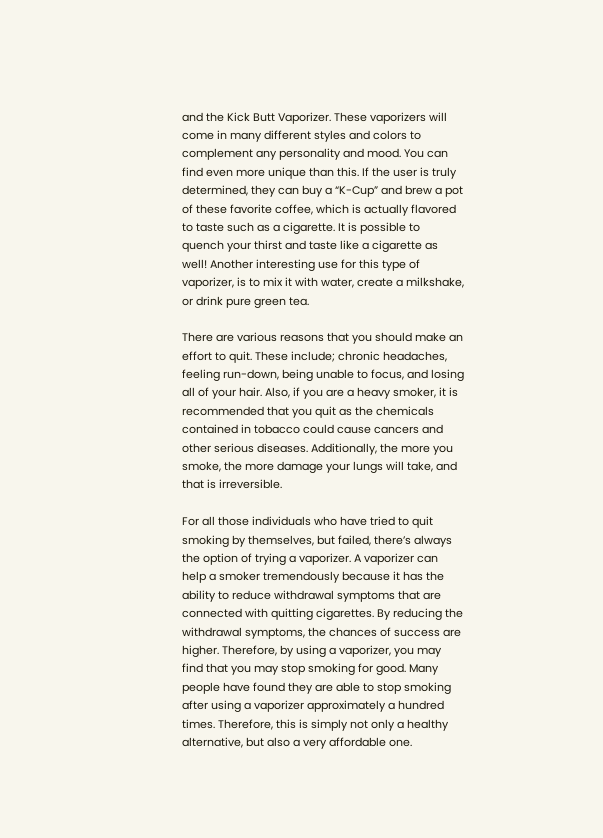and the Kick Butt Vaporizer. These vaporizers will come in many different styles and colors to complement any personality and mood. You can find even more unique than this. If the user is truly determined, they can buy a “K-Cup” and brew a pot of these favorite coffee, which is actually flavored to taste such as a cigarette. It is possible to quench your thirst and taste like a cigarette as well! Another interesting use for this type of vaporizer, is to mix it with water, create a milkshake, or drink pure green tea.

There are various reasons that you should make an effort to quit. These include; chronic headaches, feeling run-down, being unable to focus, and losing all of your hair. Also, if you are a heavy smoker, it is recommended that you quit as the chemicals contained in tobacco could cause cancers and other serious diseases. Additionally, the more you smoke, the more damage your lungs will take, and that is irreversible.

For all those individuals who have tried to quit smoking by themselves, but failed, there’s always the option of trying a vaporizer. A vaporizer can help a smoker tremendously because it has the ability to reduce withdrawal symptoms that are connected with quitting cigarettes. By reducing the withdrawal symptoms, the chances of success are higher. Therefore, by using a vaporizer, you may find that you may stop smoking for good. Many people have found they are able to stop smoking after using a vaporizer approximately a hundred times. Therefore, this is simply not only a healthy alternative, but also a very affordable one.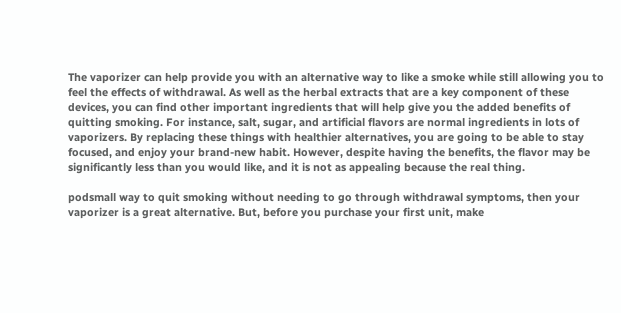The vaporizer can help provide you with an alternative way to like a smoke while still allowing you to feel the effects of withdrawal. As well as the herbal extracts that are a key component of these devices, you can find other important ingredients that will help give you the added benefits of quitting smoking. For instance, salt, sugar, and artificial flavors are normal ingredients in lots of vaporizers. By replacing these things with healthier alternatives, you are going to be able to stay focused, and enjoy your brand-new habit. However, despite having the benefits, the flavor may be significantly less than you would like, and it is not as appealing because the real thing.

podsmall way to quit smoking without needing to go through withdrawal symptoms, then your vaporizer is a great alternative. But, before you purchase your first unit, make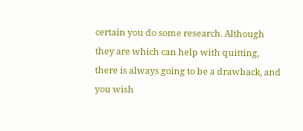certain you do some research. Although they are which can help with quitting, there is always going to be a drawback, and you wish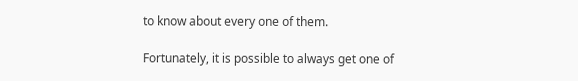to know about every one of them.

Fortunately, it is possible to always get one of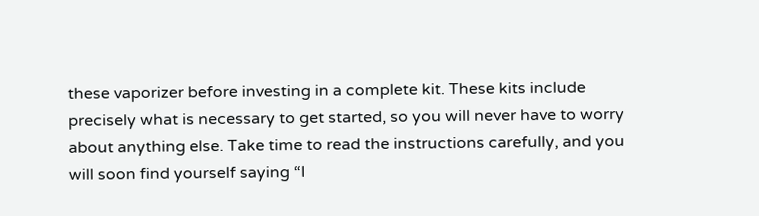these vaporizer before investing in a complete kit. These kits include precisely what is necessary to get started, so you will never have to worry about anything else. Take time to read the instructions carefully, and you will soon find yourself saying “I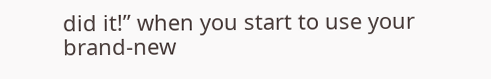did it!” when you start to use your brand-new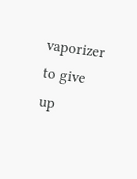vaporizer to give up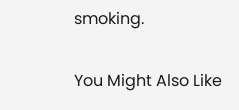smoking.

You Might Also Like